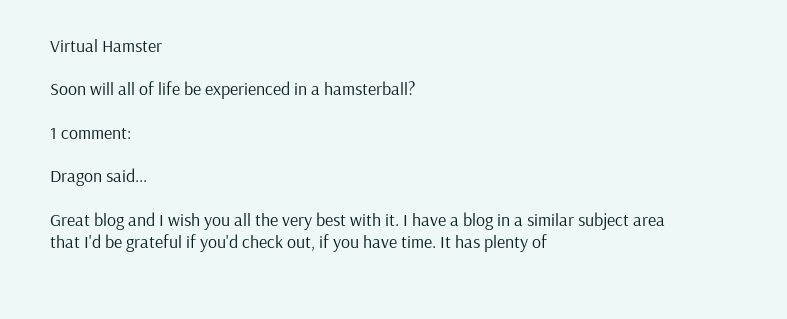Virtual Hamster

Soon will all of life be experienced in a hamsterball?

1 comment:

Dragon said...

Great blog and I wish you all the very best with it. I have a blog in a similar subject area that I'd be grateful if you'd check out, if you have time. It has plenty of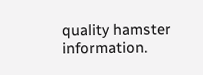quality hamster information.